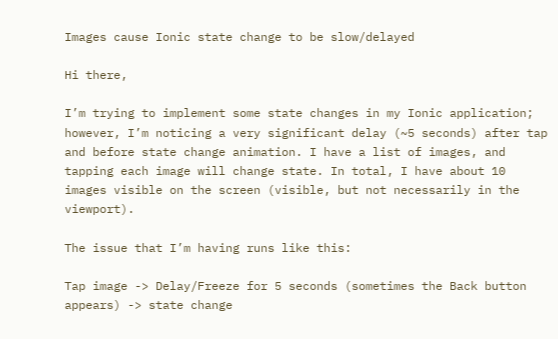Images cause Ionic state change to be slow/delayed

Hi there,

I’m trying to implement some state changes in my Ionic application; however, I’m noticing a very significant delay (~5 seconds) after tap and before state change animation. I have a list of images, and tapping each image will change state. In total, I have about 10 images visible on the screen (visible, but not necessarily in the viewport).

The issue that I’m having runs like this:

Tap image -> Delay/Freeze for 5 seconds (sometimes the Back button appears) -> state change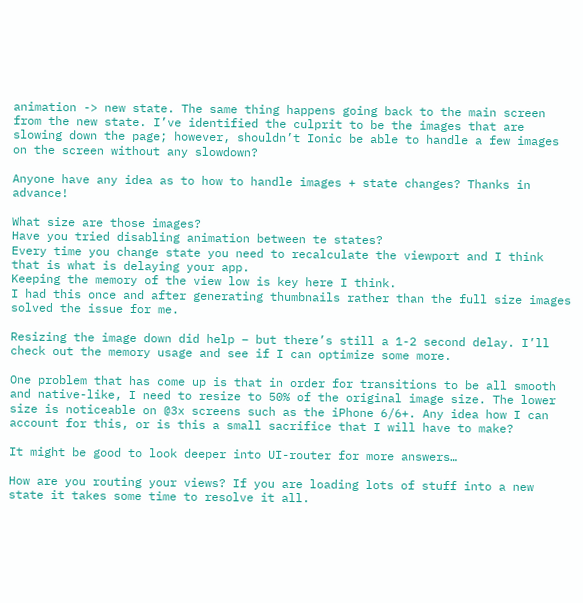animation -> new state. The same thing happens going back to the main screen from the new state. I’ve identified the culprit to be the images that are slowing down the page; however, shouldn’t Ionic be able to handle a few images on the screen without any slowdown?

Anyone have any idea as to how to handle images + state changes? Thanks in advance!

What size are those images?
Have you tried disabling animation between te states?
Every time you change state you need to recalculate the viewport and I think that is what is delaying your app.
Keeping the memory of the view low is key here I think.
I had this once and after generating thumbnails rather than the full size images solved the issue for me.

Resizing the image down did help – but there’s still a 1-2 second delay. I’ll check out the memory usage and see if I can optimize some more.

One problem that has come up is that in order for transitions to be all smooth and native-like, I need to resize to 50% of the original image size. The lower size is noticeable on @3x screens such as the iPhone 6/6+. Any idea how I can account for this, or is this a small sacrifice that I will have to make?

It might be good to look deeper into UI-router for more answers…

How are you routing your views? If you are loading lots of stuff into a new state it takes some time to resolve it all.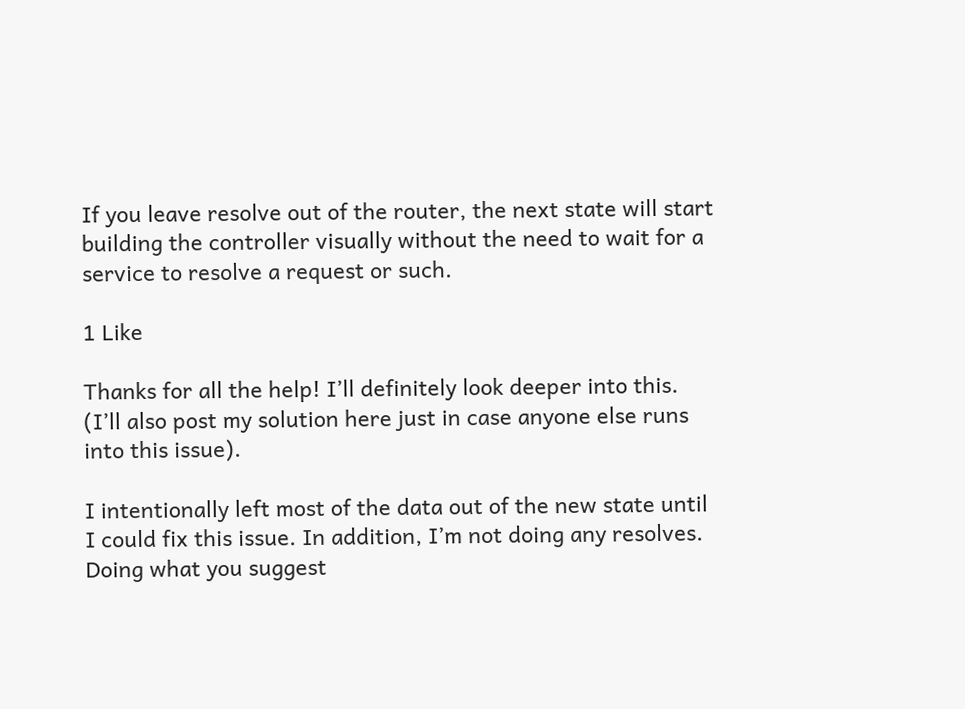If you leave resolve out of the router, the next state will start building the controller visually without the need to wait for a service to resolve a request or such.

1 Like

Thanks for all the help! I’ll definitely look deeper into this. (I’ll also post my solution here just in case anyone else runs into this issue).

I intentionally left most of the data out of the new state until I could fix this issue. In addition, I’m not doing any resolves. Doing what you suggest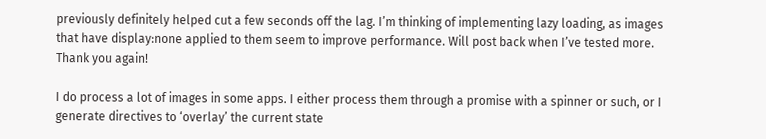previously definitely helped cut a few seconds off the lag. I’m thinking of implementing lazy loading, as images that have display:none applied to them seem to improve performance. Will post back when I’ve tested more. Thank you again!

I do process a lot of images in some apps. I either process them through a promise with a spinner or such, or I generate directives to ‘overlay’ the current state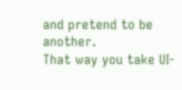and pretend to be another.
That way you take UI-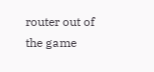router out of the game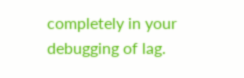completely in your debugging of lag.